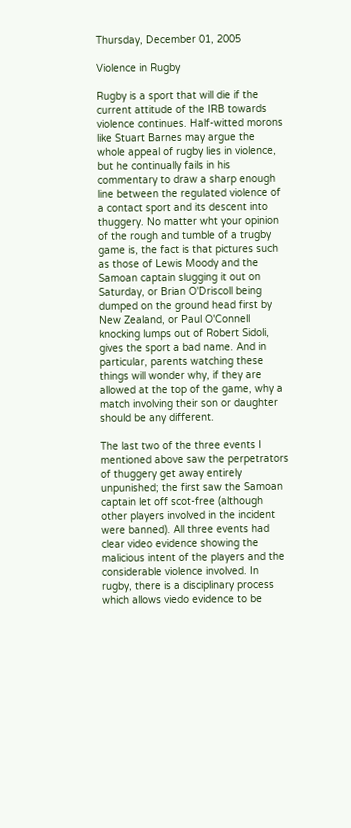Thursday, December 01, 2005

Violence in Rugby

Rugby is a sport that will die if the current attitude of the IRB towards violence continues. Half-witted morons like Stuart Barnes may argue the whole appeal of rugby lies in violence, but he continually fails in his commentary to draw a sharp enough line between the regulated violence of a contact sport and its descent into thuggery. No matter wht your opinion of the rough and tumble of a trugby game is, the fact is that pictures such as those of Lewis Moody and the Samoan captain slugging it out on Saturday, or Brian O'Driscoll being dumped on the ground head first by New Zealand, or Paul O'Connell knocking lumps out of Robert Sidoli, gives the sport a bad name. And in particular, parents watching these things will wonder why, if they are allowed at the top of the game, why a match involving their son or daughter should be any different.

The last two of the three events I mentioned above saw the perpetrators of thuggery get away entirely unpunished; the first saw the Samoan captain let off scot-free (although other players involved in the incident were banned). All three events had clear video evidence showing the malicious intent of the players and the considerable violence involved. In rugby, there is a disciplinary process which allows viedo evidence to be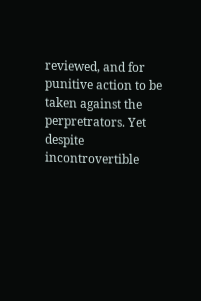reviewed, and for punitive action to be taken against the perpretrators. Yet despite incontrovertible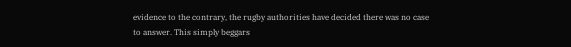evidence to the contrary, the rugby authorities have decided there was no case to answer. This simply beggars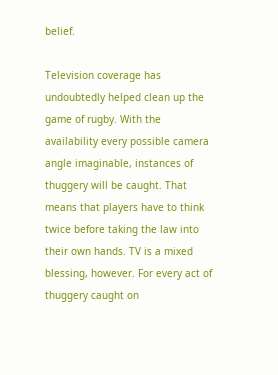belief.

Television coverage has undoubtedly helped clean up the game of rugby. With the availability every possible camera angle imaginable, instances of thuggery will be caught. That means that players have to think twice before taking the law into their own hands. TV is a mixed blessing, however. For every act of thuggery caught on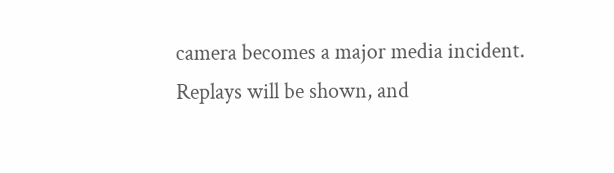camera becomes a major media incident. Replays will be shown, and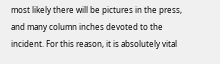most likely there will be pictures in the press, and many column inches devoted to the incident. For this reason, it is absolutely vital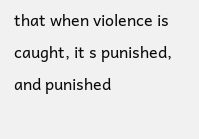that when violence is caught, it s punished, and punished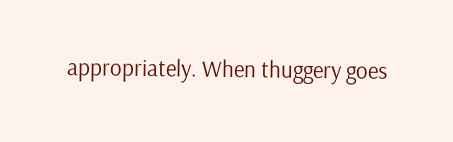appropriately. When thuggery goes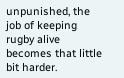unpunished, the job of keeping rugby alive becomes that little bit harder.